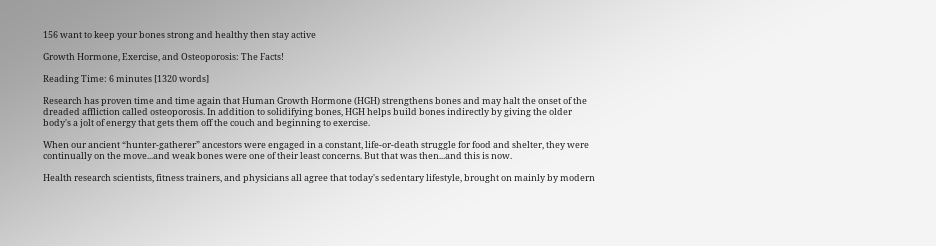156 want to keep your bones strong and healthy then stay active

Growth Hormone, Exercise, and Osteoporosis: The Facts!

Reading Time: 6 minutes [1320 words]

Research has proven time and time again that Human Growth Hormone (HGH) strengthens bones and may halt the onset of the dreaded affliction called osteoporosis. In addition to solidifying bones, HGH helps build bones indirectly by giving the older body's a jolt of energy that gets them off the couch and beginning to exercise.

When our ancient “hunter-gatherer” ancestors were engaged in a constant, life-or-death struggle for food and shelter, they were continually on the move...and weak bones were one of their least concerns. But that was then...and this is now.

Health research scientists, fitness trainers, and physicians all agree that today's sedentary lifestyle, brought on mainly by modern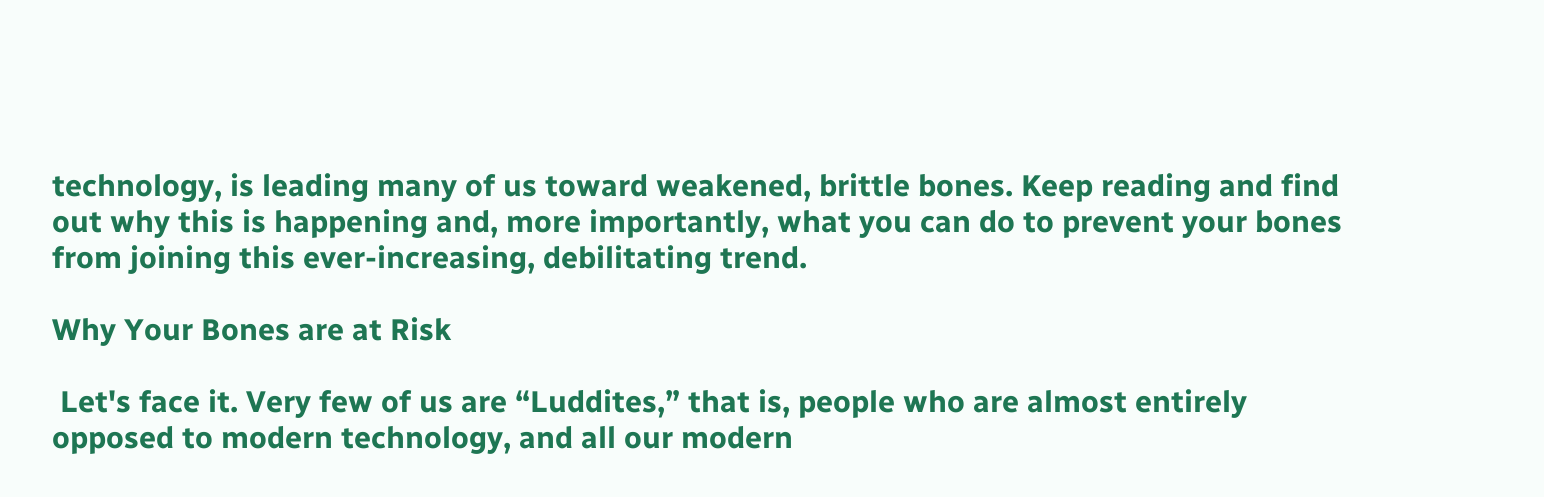technology, is leading many of us toward weakened, brittle bones. Keep reading and find out why this is happening and, more importantly, what you can do to prevent your bones from joining this ever-increasing, debilitating trend.

Why Your Bones are at Risk

 Let's face it. Very few of us are “Luddites,” that is, people who are almost entirely opposed to modern technology, and all our modern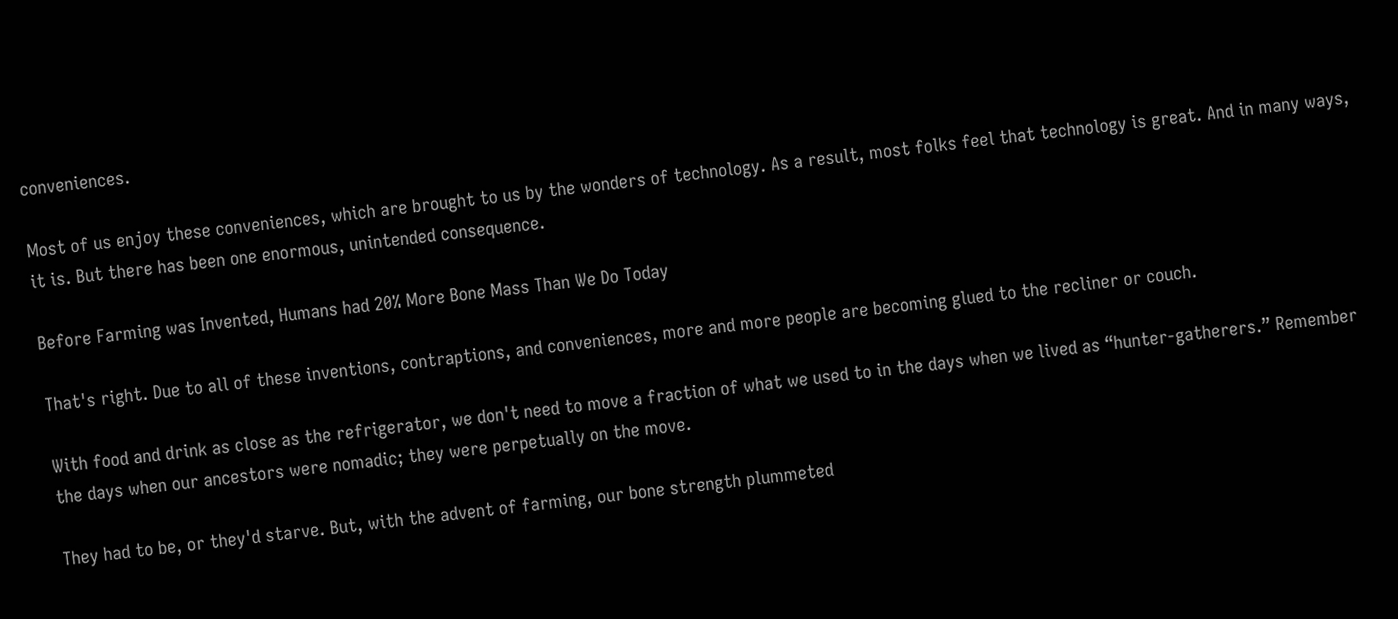conveniences.

Most of us enjoy these conveniences, which are brought to us by the wonders of technology. As a result, most folks feel that technology is great. And in many ways, it is. But there has been one enormous, unintended consequence.

Before Farming was Invented, Humans had 20% More Bone Mass Than We Do Today

That's right. Due to all of these inventions, contraptions, and conveniences, more and more people are becoming glued to the recliner or couch.

With food and drink as close as the refrigerator, we don't need to move a fraction of what we used to in the days when we lived as “hunter-gatherers.” Remember the days when our ancestors were nomadic; they were perpetually on the move.

They had to be, or they'd starve. But, with the advent of farming, our bone strength plummeted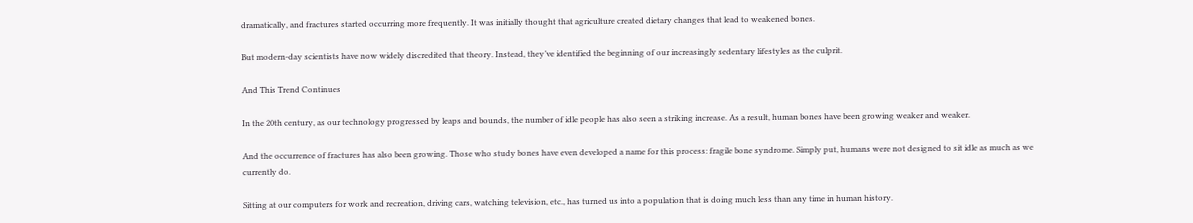dramatically, and fractures started occurring more frequently. It was initially thought that agriculture created dietary changes that lead to weakened bones.

But modern-day scientists have now widely discredited that theory. Instead, they’ve identified the beginning of our increasingly sedentary lifestyles as the culprit.

And This Trend Continues

In the 20th century, as our technology progressed by leaps and bounds, the number of idle people has also seen a striking increase. As a result, human bones have been growing weaker and weaker.

And the occurrence of fractures has also been growing. Those who study bones have even developed a name for this process: fragile bone syndrome. Simply put, humans were not designed to sit idle as much as we currently do.

Sitting at our computers for work and recreation, driving cars, watching television, etc., has turned us into a population that is doing much less than any time in human history.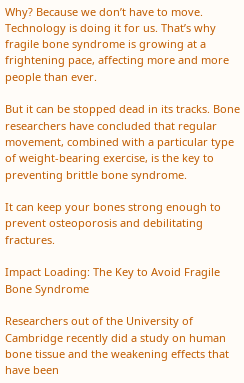Why? Because we don’t have to move. Technology is doing it for us. That’s why fragile bone syndrome is growing at a frightening pace, affecting more and more people than ever.

But it can be stopped dead in its tracks. Bone researchers have concluded that regular movement, combined with a particular type of weight-bearing exercise, is the key to preventing brittle bone syndrome.

It can keep your bones strong enough to prevent osteoporosis and debilitating fractures.

Impact Loading: The Key to Avoid Fragile Bone Syndrome

Researchers out of the University of Cambridge recently did a study on human bone tissue and the weakening effects that have been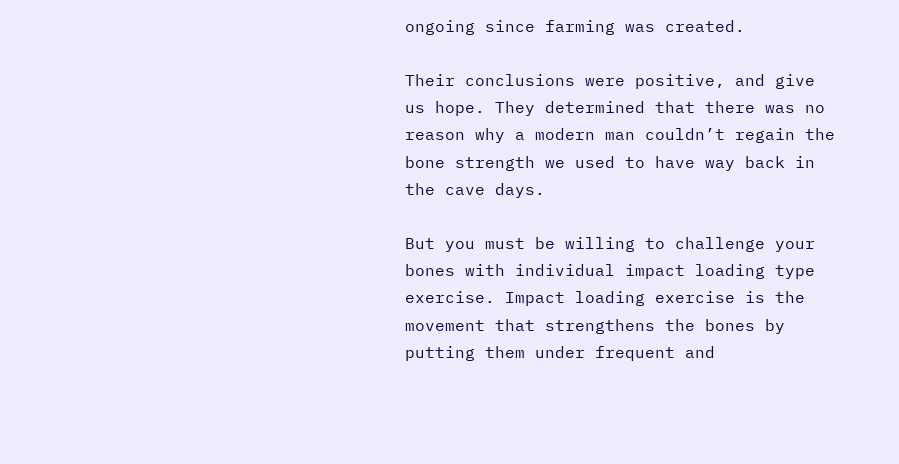ongoing since farming was created.

Their conclusions were positive, and give us hope. They determined that there was no reason why a modern man couldn’t regain the bone strength we used to have way back in the cave days.

But you must be willing to challenge your bones with individual impact loading type exercise. Impact loading exercise is the movement that strengthens the bones by putting them under frequent and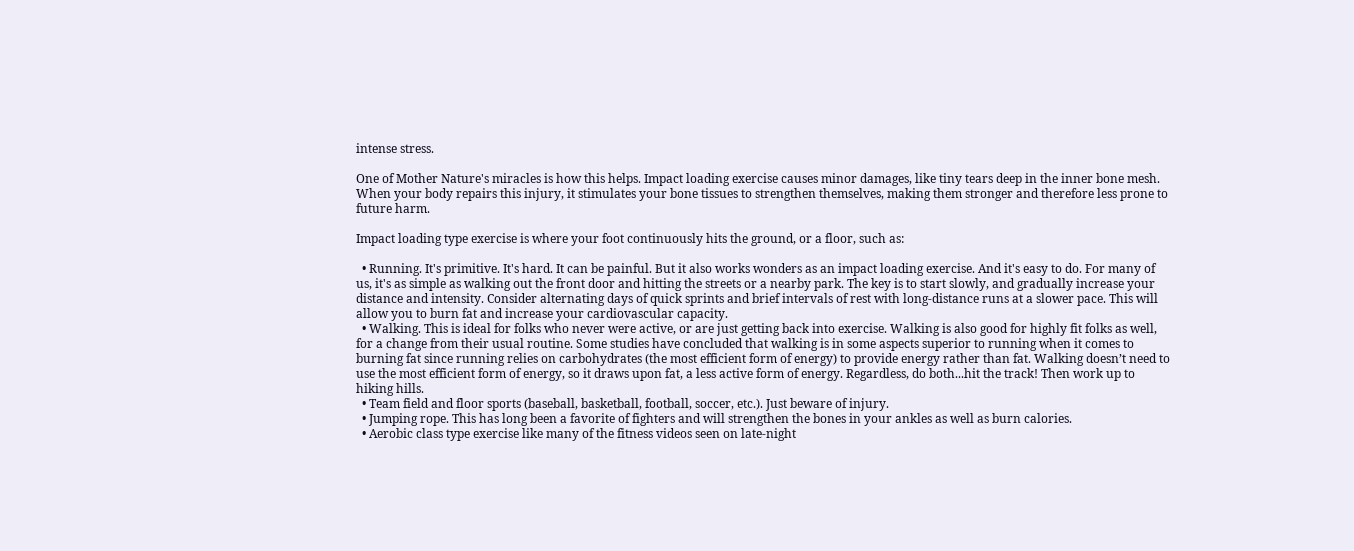intense stress.

One of Mother Nature's miracles is how this helps. Impact loading exercise causes minor damages, like tiny tears deep in the inner bone mesh. When your body repairs this injury, it stimulates your bone tissues to strengthen themselves, making them stronger and therefore less prone to future harm.

Impact loading type exercise is where your foot continuously hits the ground, or a floor, such as:

  • Running. It's primitive. It's hard. It can be painful. But it also works wonders as an impact loading exercise. And it's easy to do. For many of us, it's as simple as walking out the front door and hitting the streets or a nearby park. The key is to start slowly, and gradually increase your distance and intensity. Consider alternating days of quick sprints and brief intervals of rest with long-distance runs at a slower pace. This will allow you to burn fat and increase your cardiovascular capacity.
  • Walking. This is ideal for folks who never were active, or are just getting back into exercise. Walking is also good for highly fit folks as well, for a change from their usual routine. Some studies have concluded that walking is in some aspects superior to running when it comes to burning fat since running relies on carbohydrates (the most efficient form of energy) to provide energy rather than fat. Walking doesn’t need to use the most efficient form of energy, so it draws upon fat, a less active form of energy. Regardless, do both...hit the track! Then work up to hiking hills.
  • Team field and floor sports (baseball, basketball, football, soccer, etc.). Just beware of injury.
  • Jumping rope. This has long been a favorite of fighters and will strengthen the bones in your ankles as well as burn calories.
  • Aerobic class type exercise like many of the fitness videos seen on late-night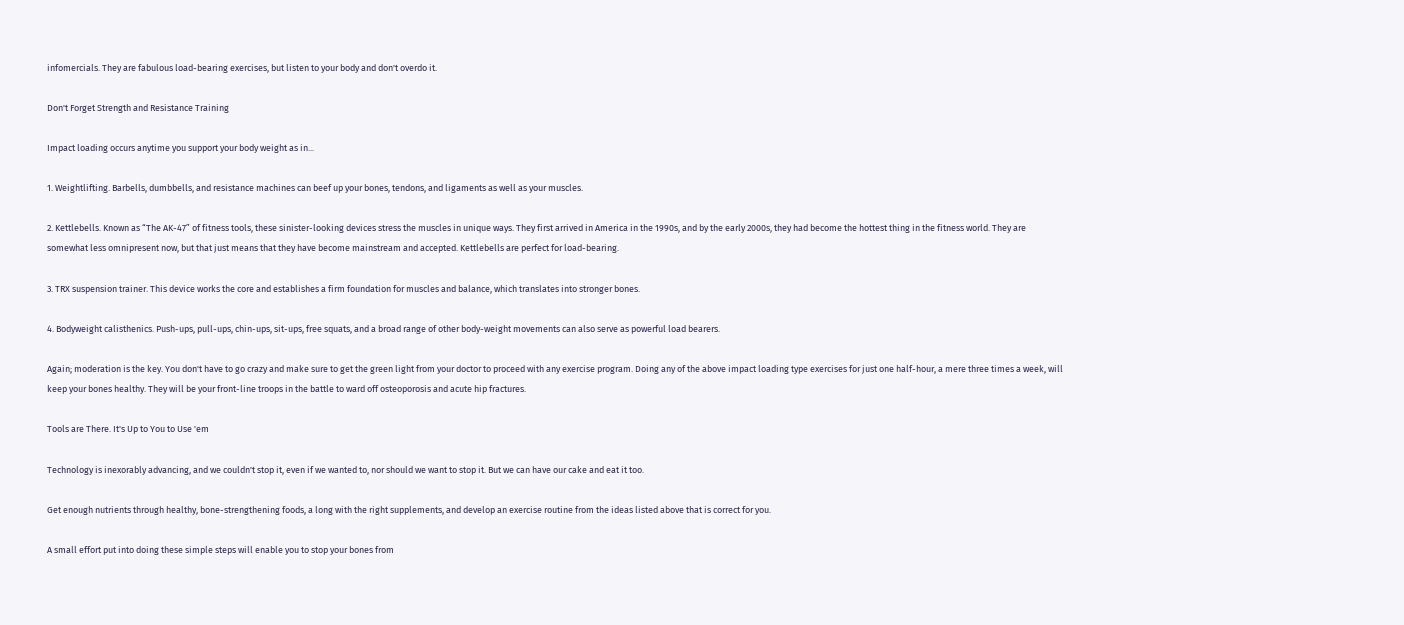infomercials. They are fabulous load-bearing exercises, but listen to your body and don't overdo it.

Don't Forget Strength and Resistance Training

Impact loading occurs anytime you support your body weight as in...

1. Weightlifting. Barbells, dumbbells, and resistance machines can beef up your bones, tendons, and ligaments as well as your muscles.

2. Kettlebells. Known as “The AK-47” of fitness tools, these sinister-looking devices stress the muscles in unique ways. They first arrived in America in the 1990s, and by the early 2000s, they had become the hottest thing in the fitness world. They are somewhat less omnipresent now, but that just means that they have become mainstream and accepted. Kettlebells are perfect for load-bearing.

3. TRX suspension trainer. This device works the core and establishes a firm foundation for muscles and balance, which translates into stronger bones.

4. Bodyweight calisthenics. Push-ups, pull-ups, chin-ups, sit-ups, free squats, and a broad range of other body-weight movements can also serve as powerful load bearers.

Again; moderation is the key. You don't have to go crazy and make sure to get the green light from your doctor to proceed with any exercise program. Doing any of the above impact loading type exercises for just one half-hour, a mere three times a week, will keep your bones healthy. They will be your front-line troops in the battle to ward off osteoporosis and acute hip fractures.

Tools are There. It's Up to You to Use 'em

Technology is inexorably advancing, and we couldn't stop it, even if we wanted to, nor should we want to stop it. But we can have our cake and eat it too.

Get enough nutrients through healthy, bone-strengthening foods, a long with the right supplements, and develop an exercise routine from the ideas listed above that is correct for you.

A small effort put into doing these simple steps will enable you to stop your bones from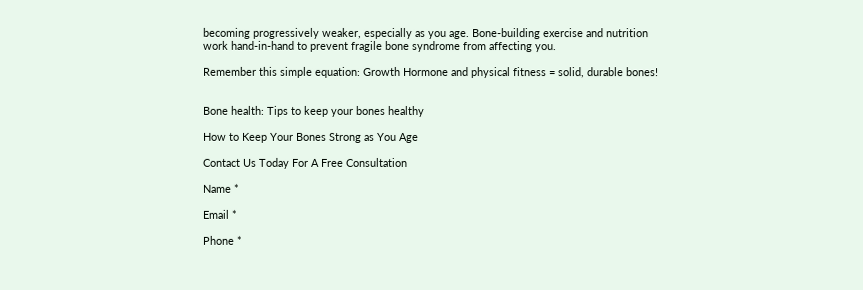becoming progressively weaker, especially as you age. Bone-building exercise and nutrition work hand-in-hand to prevent fragile bone syndrome from affecting you.

Remember this simple equation: Growth Hormone and physical fitness = solid, durable bones!


Bone health: Tips to keep your bones healthy

How to Keep Your Bones Strong as You Age

Contact Us Today For A Free Consultation

Name *

Email *

Phone *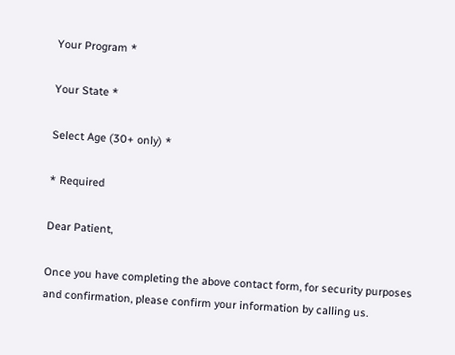Your Program *

Your State *

Select Age (30+ only) *

* Required

Dear Patient,

Once you have completing the above contact form, for security purposes and confirmation, please confirm your information by calling us.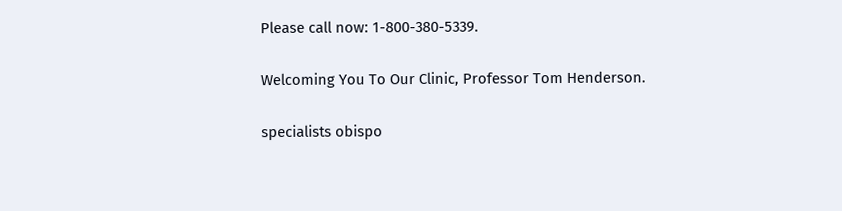Please call now: 1-800-380-5339.

Welcoming You To Our Clinic, Professor Tom Henderson.

specialists obispo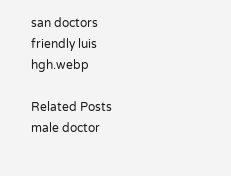san doctors friendly luis hgh.webp

Related Posts
male doctor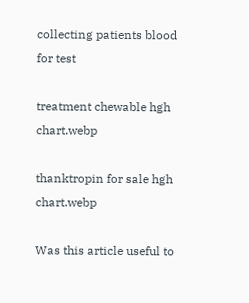collecting patients blood for test

treatment chewable hgh chart.webp

thanktropin for sale hgh chart.webp

Was this article useful to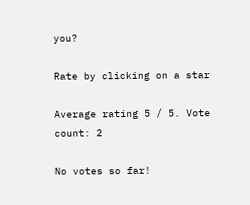you?

Rate by clicking on a star

Average rating 5 / 5. Vote count: 2

No votes so far!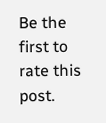Be the first to rate this post.